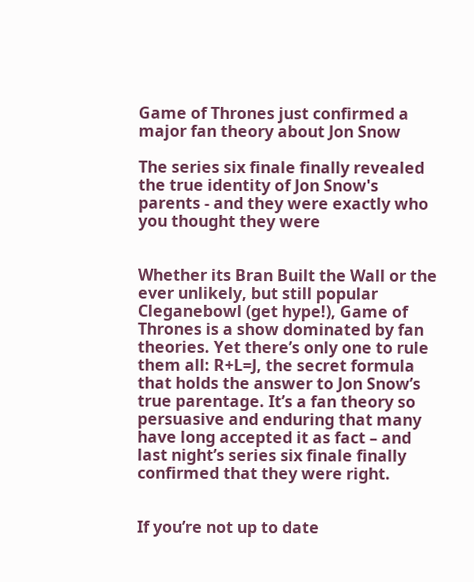Game of Thrones just confirmed a major fan theory about Jon Snow

The series six finale finally revealed the true identity of Jon Snow's parents - and they were exactly who you thought they were


Whether its Bran Built the Wall or the ever unlikely, but still popular Cleganebowl (get hype!), Game of Thrones is a show dominated by fan theories. Yet there’s only one to rule them all: R+L=J, the secret formula that holds the answer to Jon Snow’s true parentage. It’s a fan theory so persuasive and enduring that many have long accepted it as fact – and last night’s series six finale finally confirmed that they were right.


If you’re not up to date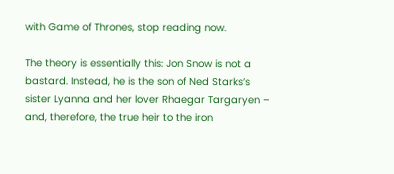with Game of Thrones, stop reading now.

The theory is essentially this: Jon Snow is not a bastard. Instead, he is the son of Ned Starks’s sister Lyanna and her lover Rhaegar Targaryen – and, therefore, the true heir to the iron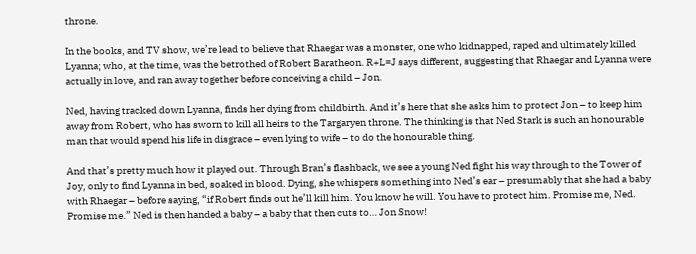throne.

In the books, and TV show, we’re lead to believe that Rhaegar was a monster, one who kidnapped, raped and ultimately killed Lyanna; who, at the time, was the betrothed of Robert Baratheon. R+L=J says different, suggesting that Rhaegar and Lyanna were actually in love, and ran away together before conceiving a child – Jon.

Ned, having tracked down Lyanna, finds her dying from childbirth. And it’s here that she asks him to protect Jon – to keep him away from Robert, who has sworn to kill all heirs to the Targaryen throne. The thinking is that Ned Stark is such an honourable man that would spend his life in disgrace – even lying to wife – to do the honourable thing.

And that’s pretty much how it played out. Through Bran’s flashback, we see a young Ned fight his way through to the Tower of Joy, only to find Lyanna in bed, soaked in blood. Dying, she whispers something into Ned’s ear – presumably that she had a baby with Rhaegar – before saying, “if Robert finds out he’ll kill him. You know he will. You have to protect him. Promise me, Ned. Promise me.” Ned is then handed a baby – a baby that then cuts to… Jon Snow!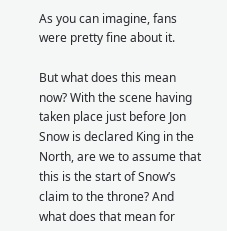As you can imagine, fans were pretty fine about it.

But what does this mean now? With the scene having taken place just before Jon Snow is declared King in the North, are we to assume that this is the start of Snow’s claim to the throne? And what does that mean for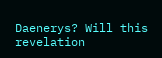Daenerys? Will this revelation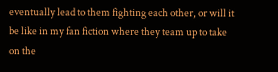eventually lead to them fighting each other, or will it be like in my fan fiction where they team up to take on the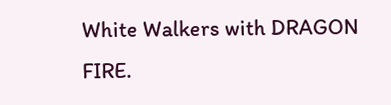White Walkers with DRAGON FIRE.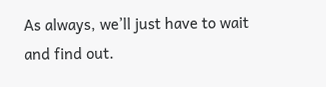As always, we’ll just have to wait and find out.